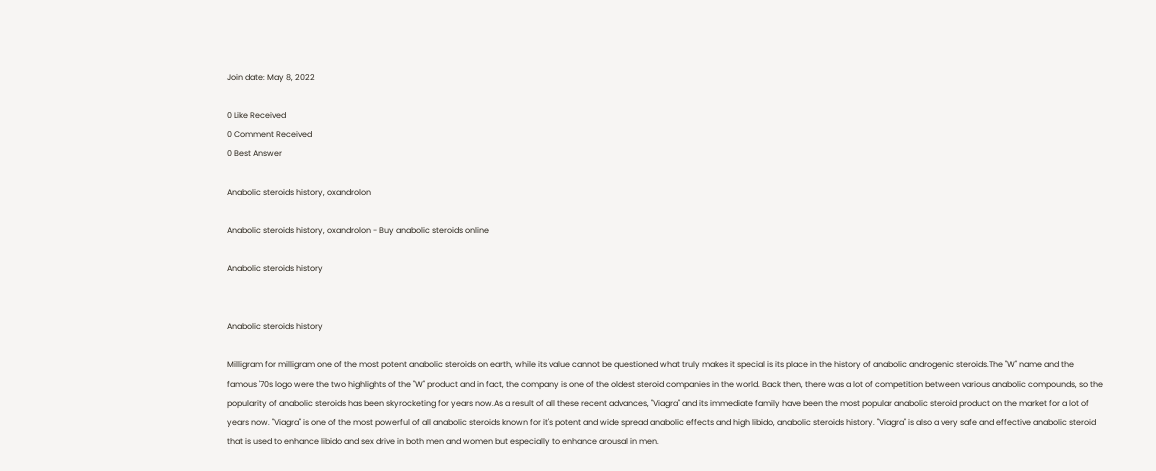Join date: May 8, 2022

0 Like Received
0 Comment Received
0 Best Answer

Anabolic steroids history, oxandrolon

Anabolic steroids history, oxandrolon - Buy anabolic steroids online

Anabolic steroids history


Anabolic steroids history

Milligram for milligram one of the most potent anabolic steroids on earth, while its value cannot be questioned what truly makes it special is its place in the history of anabolic androgenic steroids.The "W" name and the famous '70s logo were the two highlights of the "W" product and in fact, the company is one of the oldest steroid companies in the world. Back then, there was a lot of competition between various anabolic compounds, so the popularity of anabolic steroids has been skyrocketing for years now.As a result of all these recent advances, "Viagra" and its immediate family have been the most popular anabolic steroid product on the market for a lot of years now. "Viagra" is one of the most powerful of all anabolic steroids known for it's potent and wide spread anabolic effects and high libido, anabolic steroids history. "Viagra" is also a very safe and effective anabolic steroid that is used to enhance libido and sex drive in both men and women but especially to enhance arousal in men.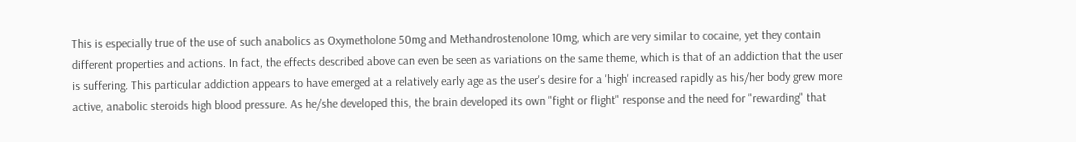This is especially true of the use of such anabolics as Oxymetholone 50mg and Methandrostenolone 10mg, which are very similar to cocaine, yet they contain different properties and actions. In fact, the effects described above can even be seen as variations on the same theme, which is that of an addiction that the user is suffering. This particular addiction appears to have emerged at a relatively early age as the user's desire for a 'high' increased rapidly as his/her body grew more active, anabolic steroids high blood pressure. As he/she developed this, the brain developed its own "fight or flight" response and the need for "rewarding" that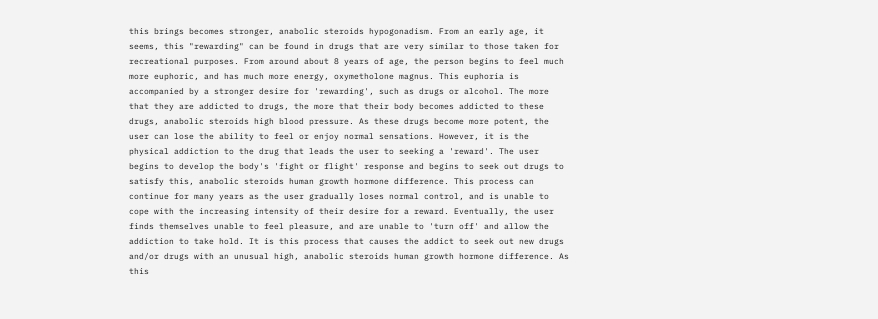this brings becomes stronger, anabolic steroids hypogonadism. From an early age, it seems, this "rewarding" can be found in drugs that are very similar to those taken for recreational purposes. From around about 8 years of age, the person begins to feel much more euphoric, and has much more energy, oxymetholone magnus. This euphoria is accompanied by a stronger desire for 'rewarding', such as drugs or alcohol. The more that they are addicted to drugs, the more that their body becomes addicted to these drugs, anabolic steroids high blood pressure. As these drugs become more potent, the user can lose the ability to feel or enjoy normal sensations. However, it is the physical addiction to the drug that leads the user to seeking a 'reward'. The user begins to develop the body's 'fight or flight' response and begins to seek out drugs to satisfy this, anabolic steroids human growth hormone difference. This process can continue for many years as the user gradually loses normal control, and is unable to cope with the increasing intensity of their desire for a reward. Eventually, the user finds themselves unable to feel pleasure, and are unable to 'turn off' and allow the addiction to take hold. It is this process that causes the addict to seek out new drugs and/or drugs with an unusual high, anabolic steroids human growth hormone difference. As this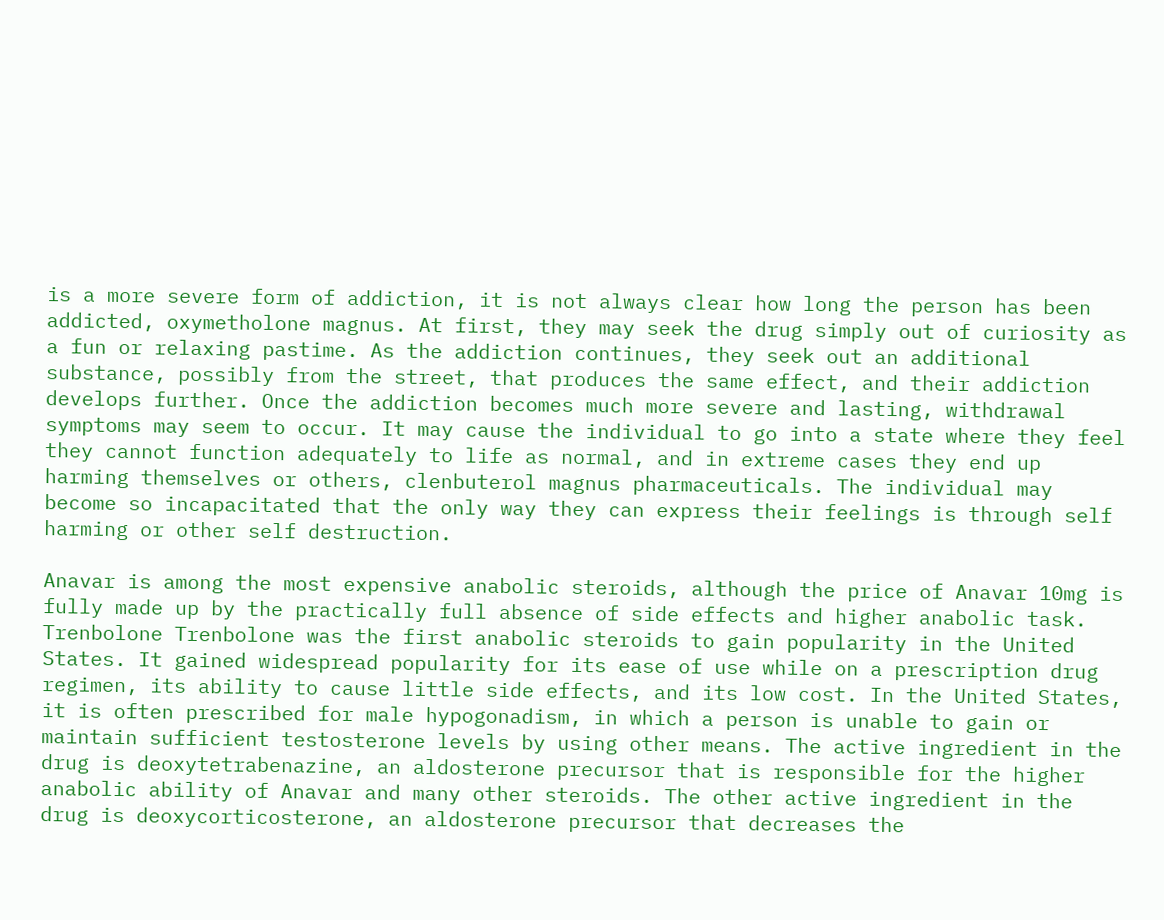is a more severe form of addiction, it is not always clear how long the person has been addicted, oxymetholone magnus. At first, they may seek the drug simply out of curiosity as a fun or relaxing pastime. As the addiction continues, they seek out an additional substance, possibly from the street, that produces the same effect, and their addiction develops further. Once the addiction becomes much more severe and lasting, withdrawal symptoms may seem to occur. It may cause the individual to go into a state where they feel they cannot function adequately to life as normal, and in extreme cases they end up harming themselves or others, clenbuterol magnus pharmaceuticals. The individual may become so incapacitated that the only way they can express their feelings is through self harming or other self destruction.

Anavar is among the most expensive anabolic steroids, although the price of Anavar 10mg is fully made up by the practically full absence of side effects and higher anabolic task. Trenbolone Trenbolone was the first anabolic steroids to gain popularity in the United States. It gained widespread popularity for its ease of use while on a prescription drug regimen, its ability to cause little side effects, and its low cost. In the United States, it is often prescribed for male hypogonadism, in which a person is unable to gain or maintain sufficient testosterone levels by using other means. The active ingredient in the drug is deoxytetrabenazine, an aldosterone precursor that is responsible for the higher anabolic ability of Anavar and many other steroids. The other active ingredient in the drug is deoxycorticosterone, an aldosterone precursor that decreases the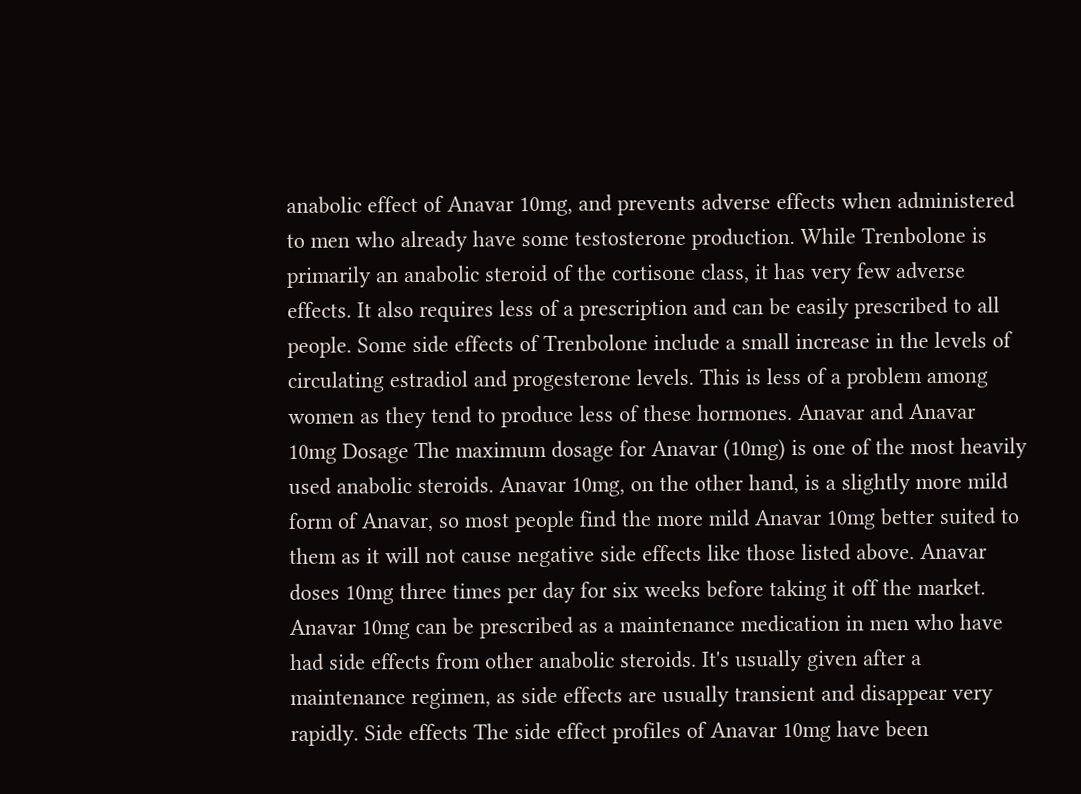anabolic effect of Anavar 10mg, and prevents adverse effects when administered to men who already have some testosterone production. While Trenbolone is primarily an anabolic steroid of the cortisone class, it has very few adverse effects. It also requires less of a prescription and can be easily prescribed to all people. Some side effects of Trenbolone include a small increase in the levels of circulating estradiol and progesterone levels. This is less of a problem among women as they tend to produce less of these hormones. Anavar and Anavar 10mg Dosage The maximum dosage for Anavar (10mg) is one of the most heavily used anabolic steroids. Anavar 10mg, on the other hand, is a slightly more mild form of Anavar, so most people find the more mild Anavar 10mg better suited to them as it will not cause negative side effects like those listed above. Anavar doses 10mg three times per day for six weeks before taking it off the market. Anavar 10mg can be prescribed as a maintenance medication in men who have had side effects from other anabolic steroids. It's usually given after a maintenance regimen, as side effects are usually transient and disappear very rapidly. Side effects The side effect profiles of Anavar 10mg have been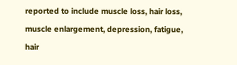reported to include muscle loss, hair loss, muscle enlargement, depression, fatigue, hair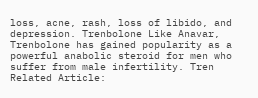loss, acne, rash, loss of libido, and depression. Trenbolone Like Anavar, Trenbolone has gained popularity as a powerful anabolic steroid for men who suffer from male infertility. Tren Related Article: